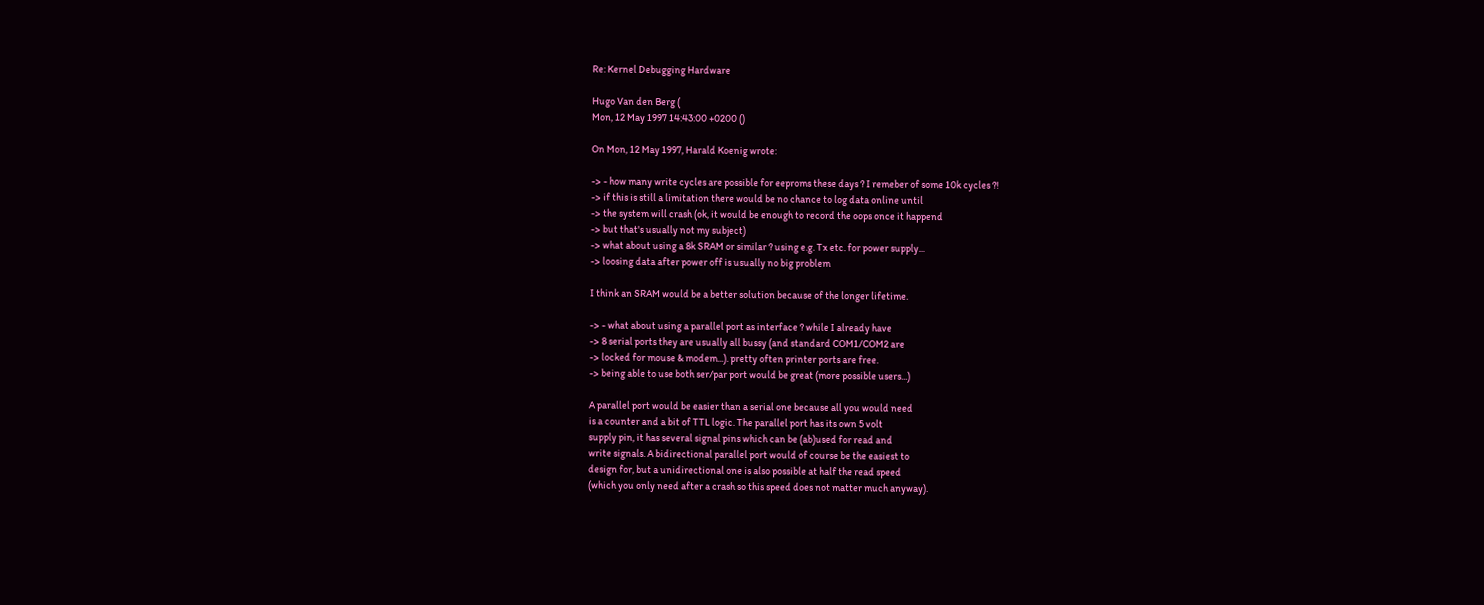Re: Kernel Debugging Hardware

Hugo Van den Berg (
Mon, 12 May 1997 14:43:00 +0200 ()

On Mon, 12 May 1997, Harald Koenig wrote:

-> - how many write cycles are possible for eeproms these days ? I remeber of some 10k cycles ?!
-> if this is still a limitation there would be no chance to log data online until
-> the system will crash (ok, it would be enough to record the oops once it happend
-> but that's usually not my subject)
-> what about using a 8k SRAM or similar ? using e.g. Tx etc. for power supply...
-> loosing data after power off is usually no big problem

I think an SRAM would be a better solution because of the longer lifetime.

-> - what about using a parallel port as interface ? while I already have
-> 8 serial ports they are usually all bussy (and standard COM1/COM2 are
-> locked for mouse & modem...). pretty often printer ports are free.
-> being able to use both ser/par port would be great (more possible users...)

A parallel port would be easier than a serial one because all you would need
is a counter and a bit of TTL logic. The parallel port has its own 5 volt
supply pin, it has several signal pins which can be (ab)used for read and
write signals. A bidirectional parallel port would of course be the easiest to
design for, but a unidirectional one is also possible at half the read speed
(which you only need after a crash so this speed does not matter much anyway).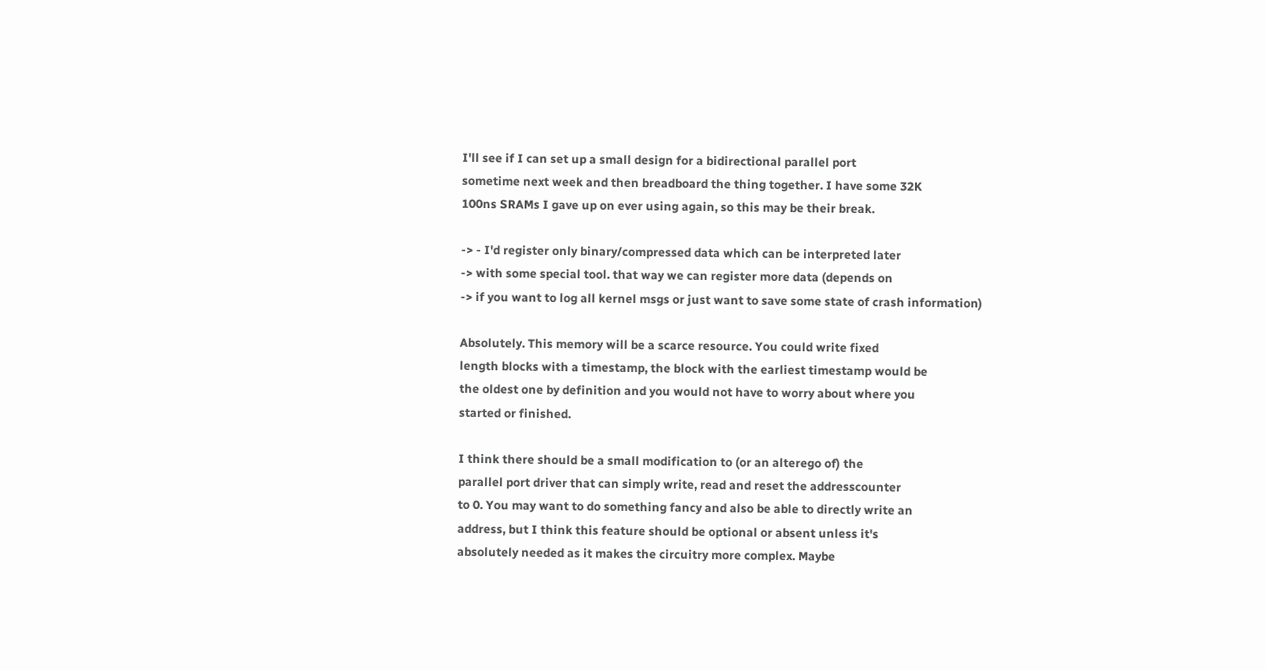I'll see if I can set up a small design for a bidirectional parallel port
sometime next week and then breadboard the thing together. I have some 32K
100ns SRAMs I gave up on ever using again, so this may be their break.

-> - I'd register only binary/compressed data which can be interpreted later
-> with some special tool. that way we can register more data (depends on
-> if you want to log all kernel msgs or just want to save some state of crash information)

Absolutely. This memory will be a scarce resource. You could write fixed
length blocks with a timestamp, the block with the earliest timestamp would be
the oldest one by definition and you would not have to worry about where you
started or finished.

I think there should be a small modification to (or an alterego of) the
parallel port driver that can simply write, read and reset the addresscounter
to 0. You may want to do something fancy and also be able to directly write an
address, but I think this feature should be optional or absent unless it's
absolutely needed as it makes the circuitry more complex. Maybe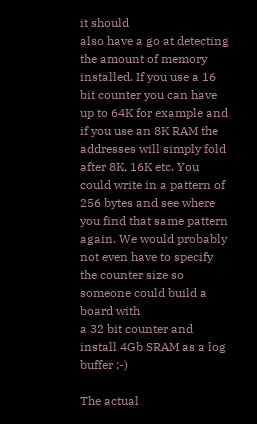it should
also have a go at detecting the amount of memory installed. If you use a 16
bit counter you can have up to 64K for example and if you use an 8K RAM the
addresses will simply fold after 8K, 16K etc. You could write in a pattern of
256 bytes and see where you find that same pattern again. We would probably
not even have to specify the counter size so someone could build a board with
a 32 bit counter and install 4Gb SRAM as a log buffer ;-)

The actual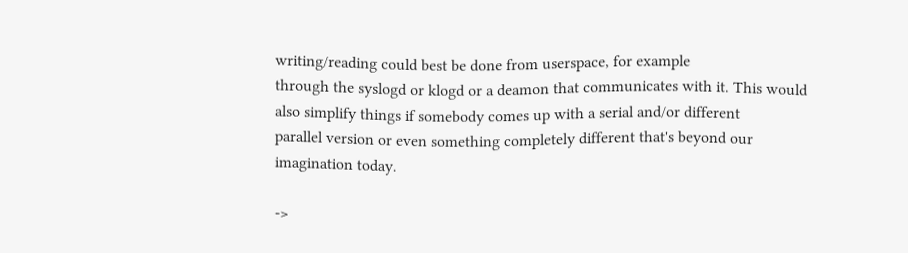writing/reading could best be done from userspace, for example
through the syslogd or klogd or a deamon that communicates with it. This would
also simplify things if somebody comes up with a serial and/or different
parallel version or even something completely different that's beyond our
imagination today.

->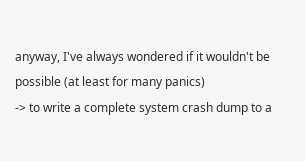anyway, I've always wondered if it wouldn't be possible (at least for many panics)
-> to write a complete system crash dump to a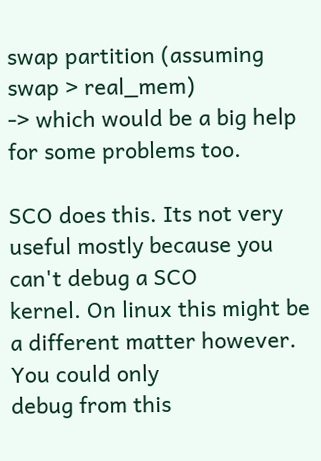swap partition (assuming swap > real_mem)
-> which would be a big help for some problems too.

SCO does this. Its not very useful mostly because you can't debug a SCO
kernel. On linux this might be a different matter however. You could only
debug from this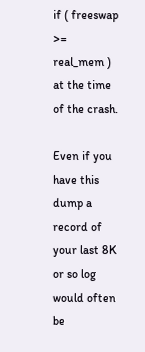if ( freeswap >= real_mem ) at the time of the crash.

Even if you have this dump a record of your last 8K or so log would often be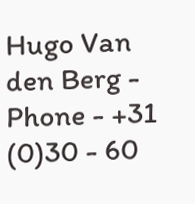Hugo Van den Berg -
Phone - +31 (0)30 - 60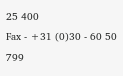25 400
Fax - +31 (0)30 - 60 50 799